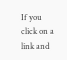If you click on a link and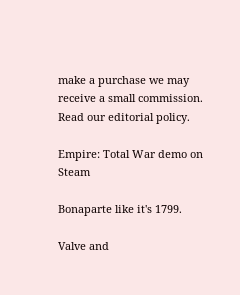make a purchase we may receive a small commission. Read our editorial policy.

Empire: Total War demo on Steam

Bonaparte like it's 1799.

Valve and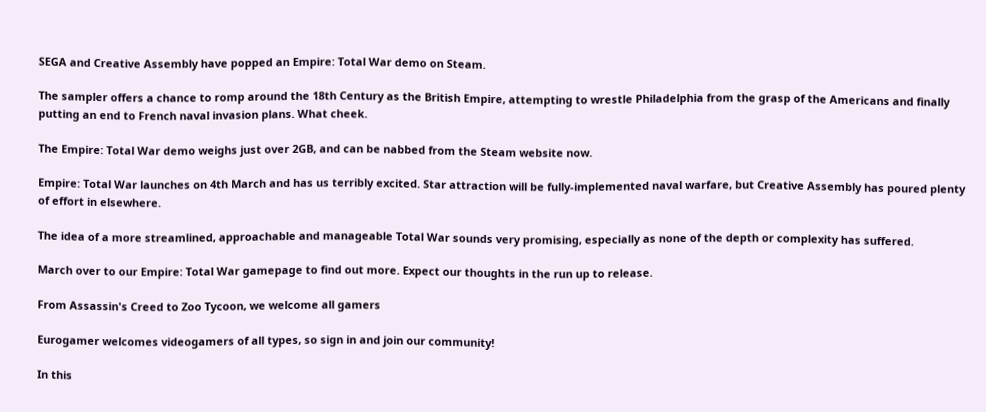SEGA and Creative Assembly have popped an Empire: Total War demo on Steam.

The sampler offers a chance to romp around the 18th Century as the British Empire, attempting to wrestle Philadelphia from the grasp of the Americans and finally putting an end to French naval invasion plans. What cheek.

The Empire: Total War demo weighs just over 2GB, and can be nabbed from the Steam website now.

Empire: Total War launches on 4th March and has us terribly excited. Star attraction will be fully-implemented naval warfare, but Creative Assembly has poured plenty of effort in elsewhere.

The idea of a more streamlined, approachable and manageable Total War sounds very promising, especially as none of the depth or complexity has suffered.

March over to our Empire: Total War gamepage to find out more. Expect our thoughts in the run up to release.

From Assassin's Creed to Zoo Tycoon, we welcome all gamers

Eurogamer welcomes videogamers of all types, so sign in and join our community!

In this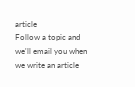article
Follow a topic and we'll email you when we write an article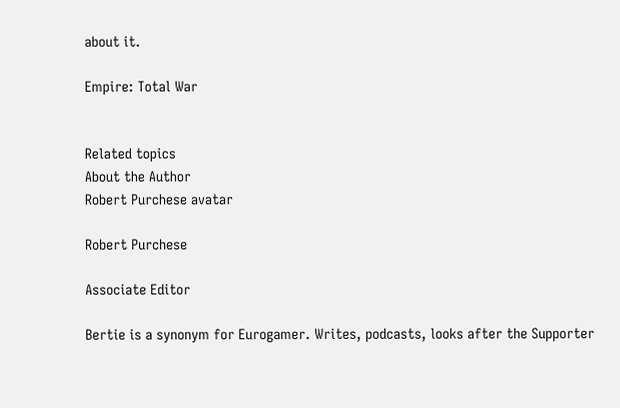about it.

Empire: Total War


Related topics
About the Author
Robert Purchese avatar

Robert Purchese

Associate Editor

Bertie is a synonym for Eurogamer. Writes, podcasts, looks after the Supporter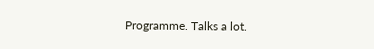Programme. Talks a lot.